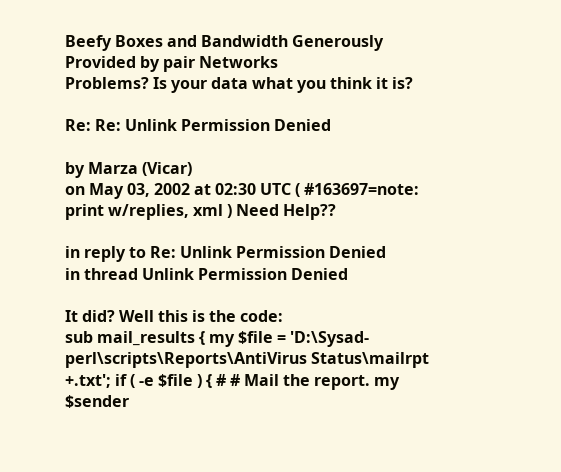Beefy Boxes and Bandwidth Generously Provided by pair Networks
Problems? Is your data what you think it is?

Re: Re: Unlink Permission Denied

by Marza (Vicar)
on May 03, 2002 at 02:30 UTC ( #163697=note: print w/replies, xml ) Need Help??

in reply to Re: Unlink Permission Denied
in thread Unlink Permission Denied

It did? Well this is the code:
sub mail_results { my $file = 'D:\Sysad-perl\scripts\Reports\AntiVirus Status\mailrpt +.txt'; if ( -e $file ) { # # Mail the report. my $sender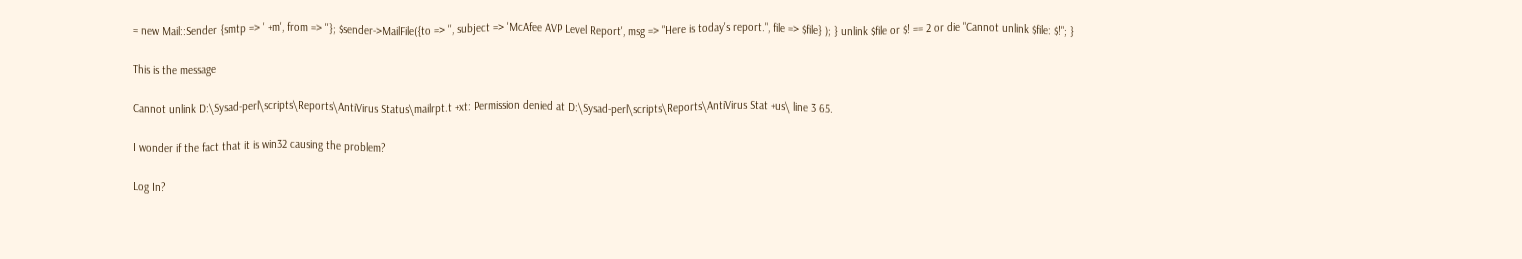= new Mail::Sender {smtp => ' +m', from => ''}; $sender->MailFile({to => '', subject => 'McAfee AVP Level Report', msg => "Here is today's report.", file => $file} ); } unlink $file or $! == 2 or die "Cannot unlink $file: $!"; }

This is the message

Cannot unlink D:\Sysad-perl\scripts\Reports\AntiVirus Status\mailrpt.t +xt: Permission denied at D:\Sysad-perl\scripts\Reports\AntiVirus Stat +us\ line 3 65.

I wonder if the fact that it is win32 causing the problem?

Log In?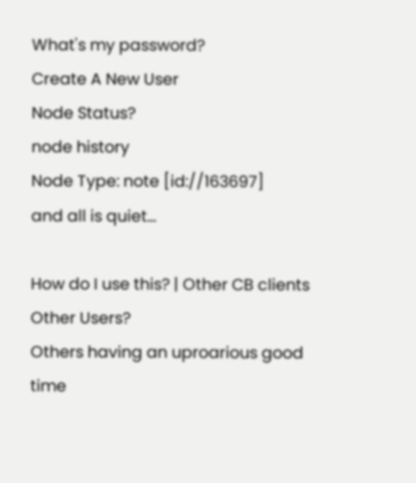What's my password?
Create A New User
Node Status?
node history
Node Type: note [id://163697]
and all is quiet...

How do I use this? | Other CB clients
Other Users?
Others having an uproarious good time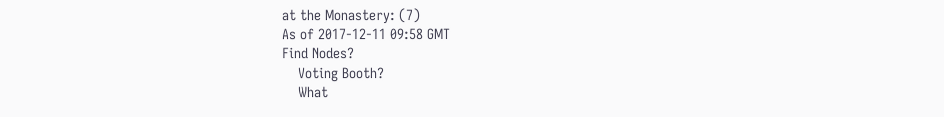at the Monastery: (7)
As of 2017-12-11 09:58 GMT
Find Nodes?
    Voting Booth?
    What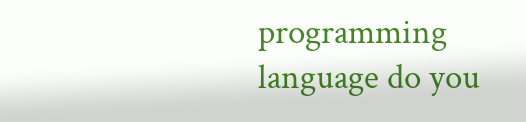programming language do you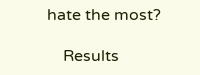hate the most?

    Results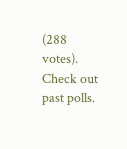(288 votes). Check out past polls.